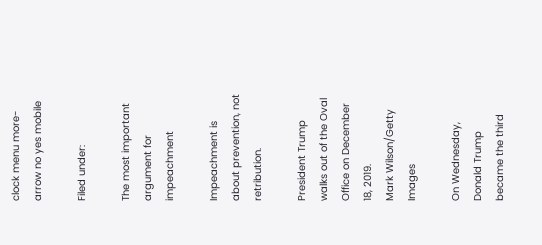clock menu more-arrow no yes mobile

Filed under:

The most important argument for impeachment

Impeachment is about prevention, not retribution.

President Trump walks out of the Oval Office on December 18, 2019.
Mark Wilson/Getty Images

On Wednesday, Donald Trump became the third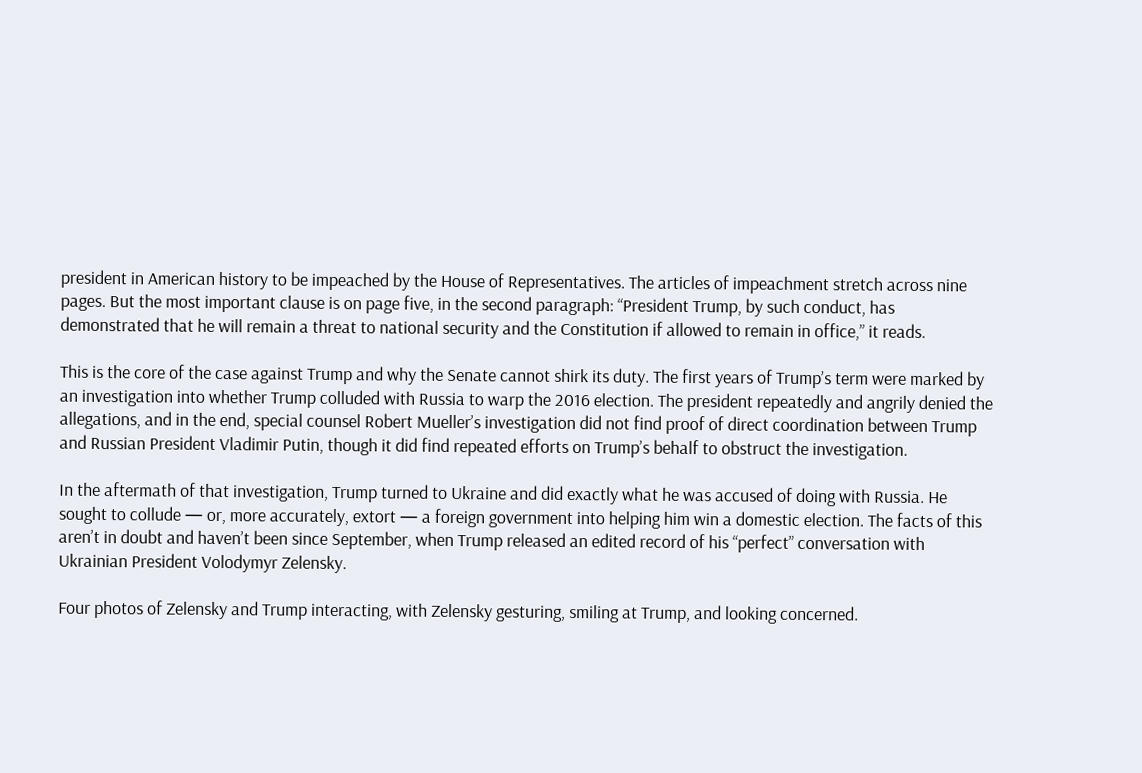president in American history to be impeached by the House of Representatives. The articles of impeachment stretch across nine pages. But the most important clause is on page five, in the second paragraph: “President Trump, by such conduct, has demonstrated that he will remain a threat to national security and the Constitution if allowed to remain in office,” it reads.

This is the core of the case against Trump and why the Senate cannot shirk its duty. The first years of Trump’s term were marked by an investigation into whether Trump colluded with Russia to warp the 2016 election. The president repeatedly and angrily denied the allegations, and in the end, special counsel Robert Mueller’s investigation did not find proof of direct coordination between Trump and Russian President Vladimir Putin, though it did find repeated efforts on Trump’s behalf to obstruct the investigation.

In the aftermath of that investigation, Trump turned to Ukraine and did exactly what he was accused of doing with Russia. He sought to collude — or, more accurately, extort — a foreign government into helping him win a domestic election. The facts of this aren’t in doubt and haven’t been since September, when Trump released an edited record of his “perfect” conversation with Ukrainian President Volodymyr Zelensky.

Four photos of Zelensky and Trump interacting, with Zelensky gesturing, smiling at Trump, and looking concerned.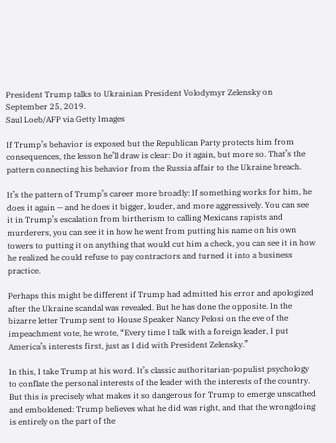President Trump talks to Ukrainian President Volodymyr Zelensky on September 25, 2019.
Saul Loeb/AFP via Getty Images

If Trump’s behavior is exposed but the Republican Party protects him from consequences, the lesson he’ll draw is clear: Do it again, but more so. That’s the pattern connecting his behavior from the Russia affair to the Ukraine breach.

It’s the pattern of Trump’s career more broadly: If something works for him, he does it again — and he does it bigger, louder, and more aggressively. You can see it in Trump’s escalation from birtherism to calling Mexicans rapists and murderers, you can see it in how he went from putting his name on his own towers to putting it on anything that would cut him a check, you can see it in how he realized he could refuse to pay contractors and turned it into a business practice.

Perhaps this might be different if Trump had admitted his error and apologized after the Ukraine scandal was revealed. But he has done the opposite. In the bizarre letter Trump sent to House Speaker Nancy Pelosi on the eve of the impeachment vote, he wrote, “Every time I talk with a foreign leader, I put America’s interests first, just as I did with President Zelensky.”

In this, I take Trump at his word. It’s classic authoritarian-populist psychology to conflate the personal interests of the leader with the interests of the country. But this is precisely what makes it so dangerous for Trump to emerge unscathed and emboldened: Trump believes what he did was right, and that the wrongdoing is entirely on the part of the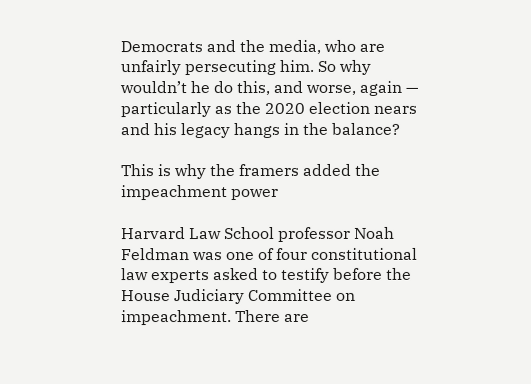Democrats and the media, who are unfairly persecuting him. So why wouldn’t he do this, and worse, again — particularly as the 2020 election nears and his legacy hangs in the balance?

This is why the framers added the impeachment power

Harvard Law School professor Noah Feldman was one of four constitutional law experts asked to testify before the House Judiciary Committee on impeachment. There are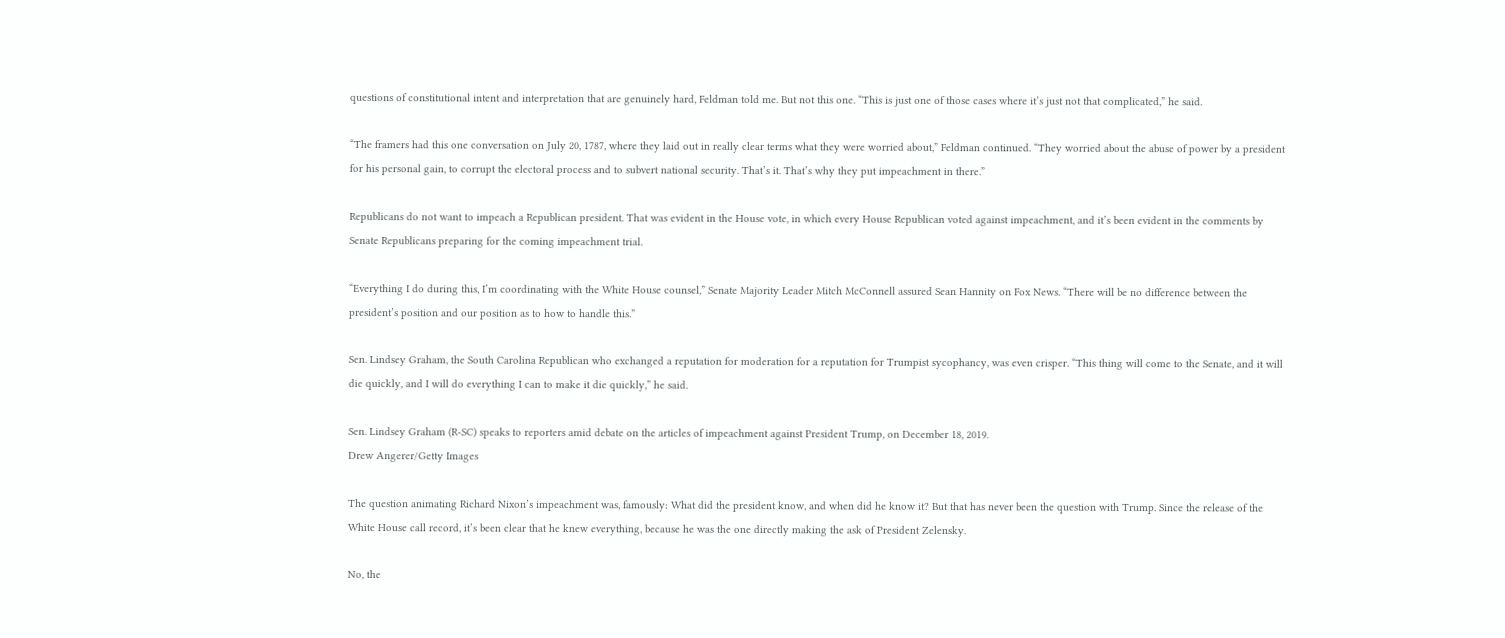questions of constitutional intent and interpretation that are genuinely hard, Feldman told me. But not this one. “This is just one of those cases where it’s just not that complicated,” he said.

“The framers had this one conversation on July 20, 1787, where they laid out in really clear terms what they were worried about,” Feldman continued. “They worried about the abuse of power by a president for his personal gain, to corrupt the electoral process and to subvert national security. That’s it. That’s why they put impeachment in there.”

Republicans do not want to impeach a Republican president. That was evident in the House vote, in which every House Republican voted against impeachment, and it’s been evident in the comments by Senate Republicans preparing for the coming impeachment trial.

“Everything I do during this, I’m coordinating with the White House counsel,” Senate Majority Leader Mitch McConnell assured Sean Hannity on Fox News. “There will be no difference between the president’s position and our position as to how to handle this.”

Sen. Lindsey Graham, the South Carolina Republican who exchanged a reputation for moderation for a reputation for Trumpist sycophancy, was even crisper. “This thing will come to the Senate, and it will die quickly, and I will do everything I can to make it die quickly,” he said.

Sen. Lindsey Graham (R-SC) speaks to reporters amid debate on the articles of impeachment against President Trump, on December 18, 2019.
Drew Angerer/Getty Images

The question animating Richard Nixon’s impeachment was, famously: What did the president know, and when did he know it? But that has never been the question with Trump. Since the release of the White House call record, it’s been clear that he knew everything, because he was the one directly making the ask of President Zelensky.

No, the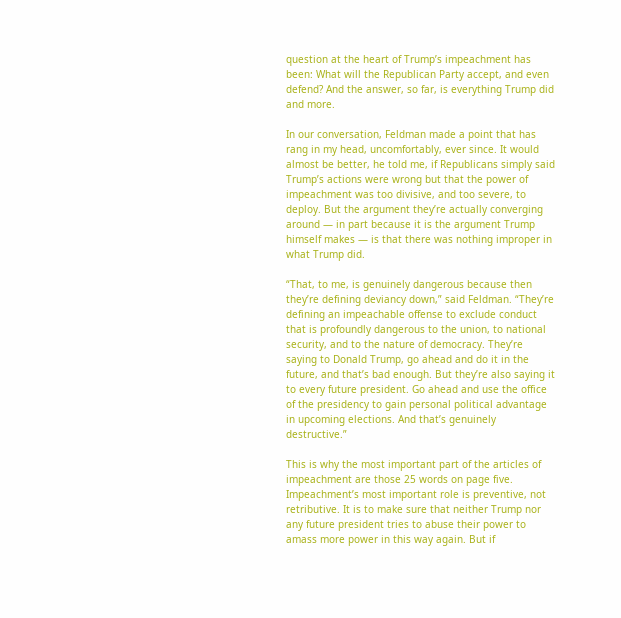question at the heart of Trump’s impeachment has been: What will the Republican Party accept, and even defend? And the answer, so far, is everything Trump did and more.

In our conversation, Feldman made a point that has rang in my head, uncomfortably, ever since. It would almost be better, he told me, if Republicans simply said Trump’s actions were wrong but that the power of impeachment was too divisive, and too severe, to deploy. But the argument they’re actually converging around — in part because it is the argument Trump himself makes — is that there was nothing improper in what Trump did.

“That, to me, is genuinely dangerous because then they’re defining deviancy down,” said Feldman. “They’re defining an impeachable offense to exclude conduct that is profoundly dangerous to the union, to national security, and to the nature of democracy. They’re saying to Donald Trump, go ahead and do it in the future, and that’s bad enough. But they’re also saying it to every future president. Go ahead and use the office of the presidency to gain personal political advantage in upcoming elections. And that’s genuinely destructive.”

This is why the most important part of the articles of impeachment are those 25 words on page five. Impeachment’s most important role is preventive, not retributive. It is to make sure that neither Trump nor any future president tries to abuse their power to amass more power in this way again. But if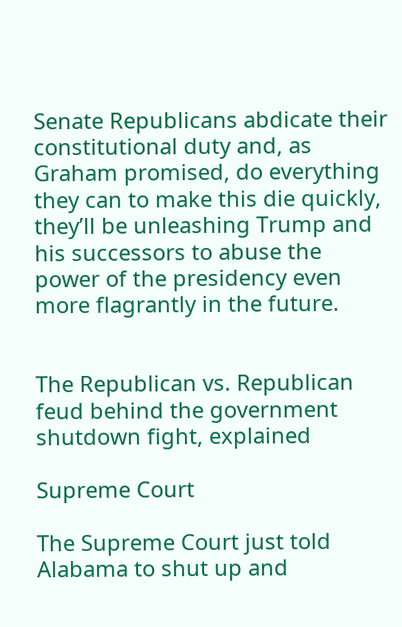Senate Republicans abdicate their constitutional duty and, as Graham promised, do everything they can to make this die quickly, they’ll be unleashing Trump and his successors to abuse the power of the presidency even more flagrantly in the future.


The Republican vs. Republican feud behind the government shutdown fight, explained

Supreme Court

The Supreme Court just told Alabama to shut up and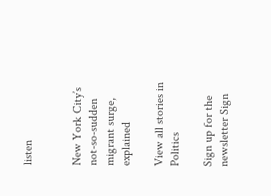listen


New York City’s not-so-sudden migrant surge, explained

View all stories in Politics

Sign up for the newsletter Sign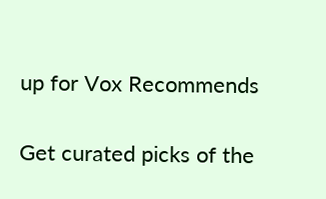up for Vox Recommends

Get curated picks of the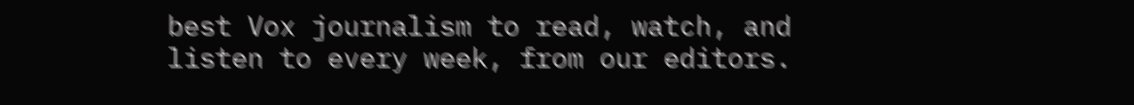best Vox journalism to read, watch, and listen to every week, from our editors.